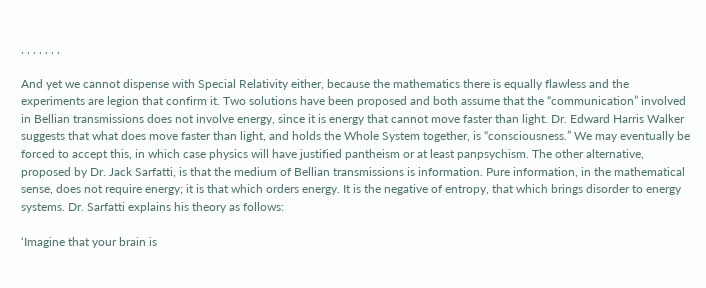, , , , , , ,

And yet we cannot dispense with Special Relativity either, because the mathematics there is equally flawless and the experiments are legion that confirm it. Two solutions have been proposed and both assume that the “communication” involved in Bellian transmissions does not involve energy, since it is energy that cannot move faster than light. Dr. Edward Harris Walker suggests that what does move faster than light, and holds the Whole System together, is “consciousness.” We may eventually be forced to accept this, in which case physics will have justified pantheism or at least panpsychism. The other alternative, proposed by Dr. Jack Sarfatti, is that the medium of Bellian transmissions is information. Pure information, in the mathematical sense, does not require energy; it is that which orders energy. It is the negative of entropy, that which brings disorder to energy systems. Dr. Sarfatti explains his theory as follows:

‘Imagine that your brain is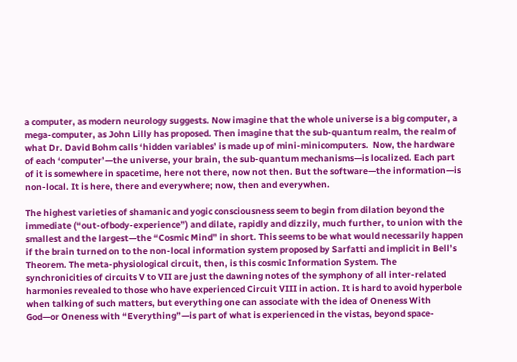a computer, as modern neurology suggests. Now imagine that the whole universe is a big computer, a mega-computer, as John Lilly has proposed. Then imagine that the sub-quantum realm, the realm of what Dr. David Bohm calls ‘hidden variables’ is made up of mini-minicomputers.  Now, the hardware of each ‘computer’—the universe, your brain, the sub-quantum mechanisms—is localized. Each part of it is somewhere in spacetime, here not there, now not then. But the software—the information—is non-local. It is here, there and everywhere; now, then and everywhen.

The highest varieties of shamanic and yogic consciousness seem to begin from dilation beyond the immediate (“out-ofbody-experience”) and dilate, rapidly and dizzily, much further, to union with the smallest and the largest—the “Cosmic Mind” in short. This seems to be what would necessarily happen if the brain turned on to the non-local information system proposed by Sarfatti and implicit in Bell’s Theorem. The meta-physiological circuit, then, is this cosmic Information System. The synchronicities of circuits V to VII are just the dawning notes of the symphony of all inter-related harmonies revealed to those who have experienced Circuit VIII in action. It is hard to avoid hyperbole when talking of such matters, but everything one can associate with the idea of Oneness With God—or Oneness with “Everything”—is part of what is experienced in the vistas, beyond space-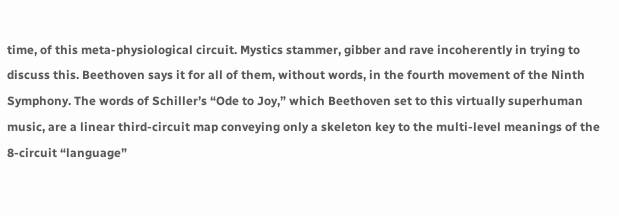time, of this meta-physiological circuit. Mystics stammer, gibber and rave incoherently in trying to discuss this. Beethoven says it for all of them, without words, in the fourth movement of the Ninth Symphony. The words of Schiller’s “Ode to Joy,” which Beethoven set to this virtually superhuman music, are a linear third-circuit map conveying only a skeleton key to the multi-level meanings of the 8-circuit “language”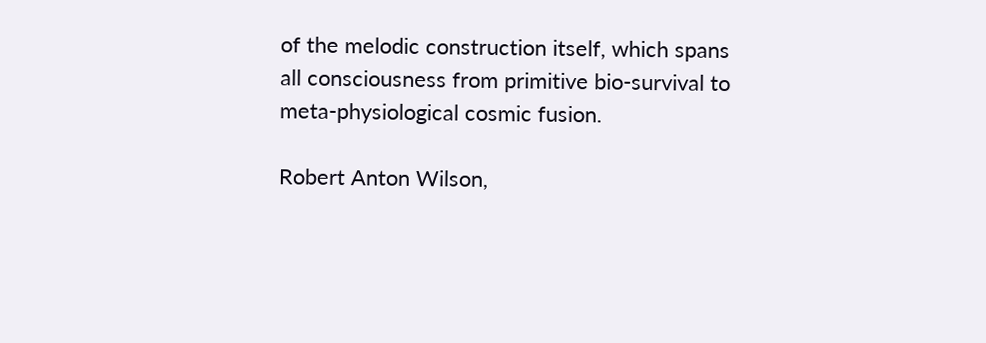of the melodic construction itself, which spans all consciousness from primitive bio-survival to meta-physiological cosmic fusion.

Robert Anton Wilson,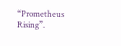“Prometheus Rising”.